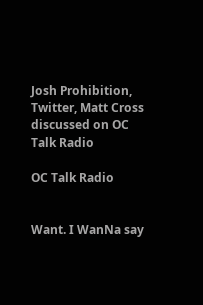Josh Prohibition, Twitter, Matt Cross discussed on OC Talk Radio

OC Talk Radio


Want. I WanNa say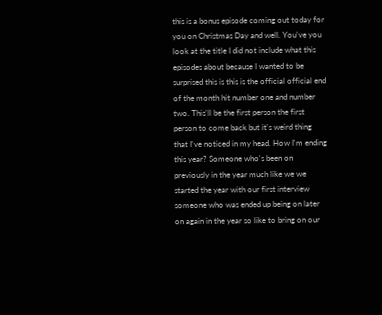this is a bonus episode coming out today for you on Christmas Day and well. You've you look at the title I did not include what this episodes about because I wanted to be surprised this is this is the official official end of the month hit number one and number two. This'll be the first person the first person to come back but it's weird thing that I've noticed in my head. How I'm ending this year? Someone who's been on previously in the year much like we we started the year with our first interview someone who was ended up being on later on again in the year so like to bring on our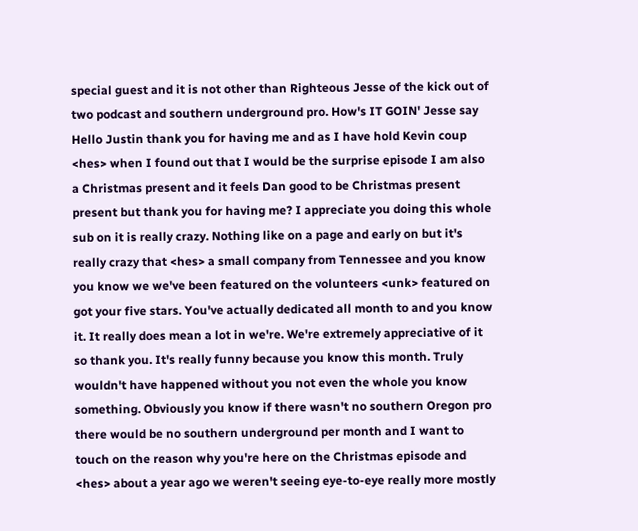special guest and it is not other than Righteous Jesse of the kick out of two podcast and southern underground pro. How's IT GOIN' Jesse say Hello Justin thank you for having me and as I have hold Kevin coup <hes> when I found out that I would be the surprise episode I am also a Christmas present and it feels Dan good to be Christmas present present but thank you for having me? I appreciate you doing this whole sub on it is really crazy. Nothing like on a page and early on but it's really crazy that <hes> a small company from Tennessee and you know you know we we've been featured on the volunteers <unk> featured on got your five stars. You've actually dedicated all month to and you know it. It really does mean a lot in we're. We're extremely appreciative of it so thank you. It's really funny because you know this month. Truly wouldn't have happened without you not even the whole you know something. Obviously you know if there wasn't no southern Oregon pro there would be no southern underground per month and I want to touch on the reason why you're here on the Christmas episode and <hes> about a year ago we weren't seeing eye-to-eye really more mostly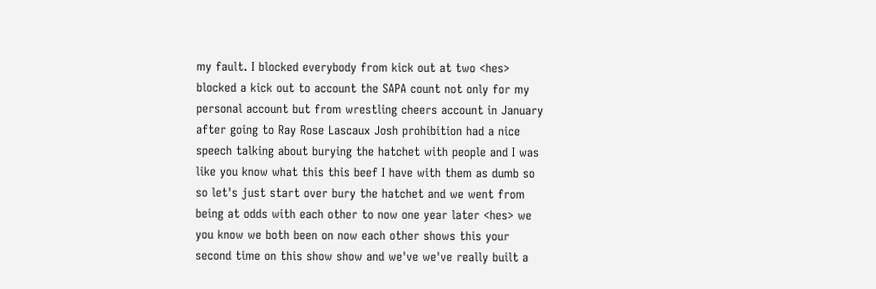my fault. I blocked everybody from kick out at two <hes> blocked a kick out to account the SAPA count not only for my personal account but from wrestling cheers account in January after going to Ray Rose Lascaux Josh prohibition had a nice speech talking about burying the hatchet with people and I was like you know what this this beef I have with them as dumb so so let's just start over bury the hatchet and we went from being at odds with each other to now one year later <hes> we you know we both been on now each other shows this your second time on this show show and we've we've really built a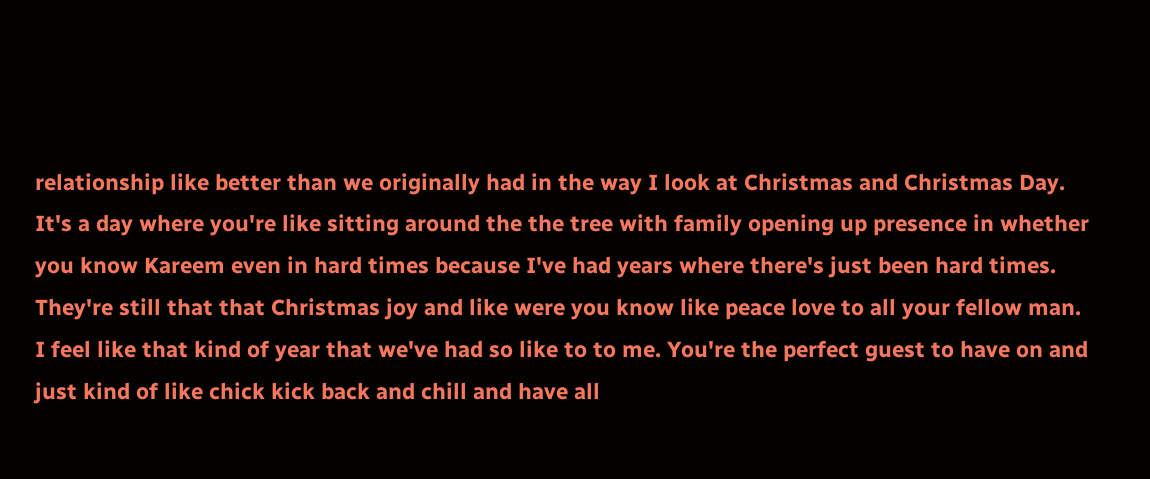relationship like better than we originally had in the way I look at Christmas and Christmas Day. It's a day where you're like sitting around the the tree with family opening up presence in whether you know Kareem even in hard times because I've had years where there's just been hard times. They're still that that Christmas joy and like were you know like peace love to all your fellow man. I feel like that kind of year that we've had so like to to me. You're the perfect guest to have on and just kind of like chick kick back and chill and have all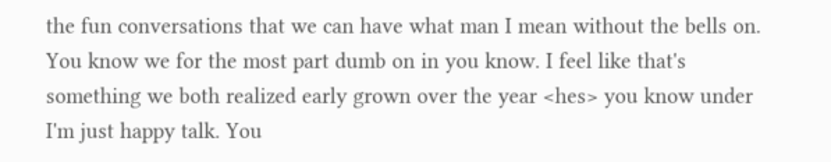the fun conversations that we can have what man I mean without the bells on. You know we for the most part dumb on in you know. I feel like that's something we both realized early grown over the year <hes> you know under I'm just happy talk. You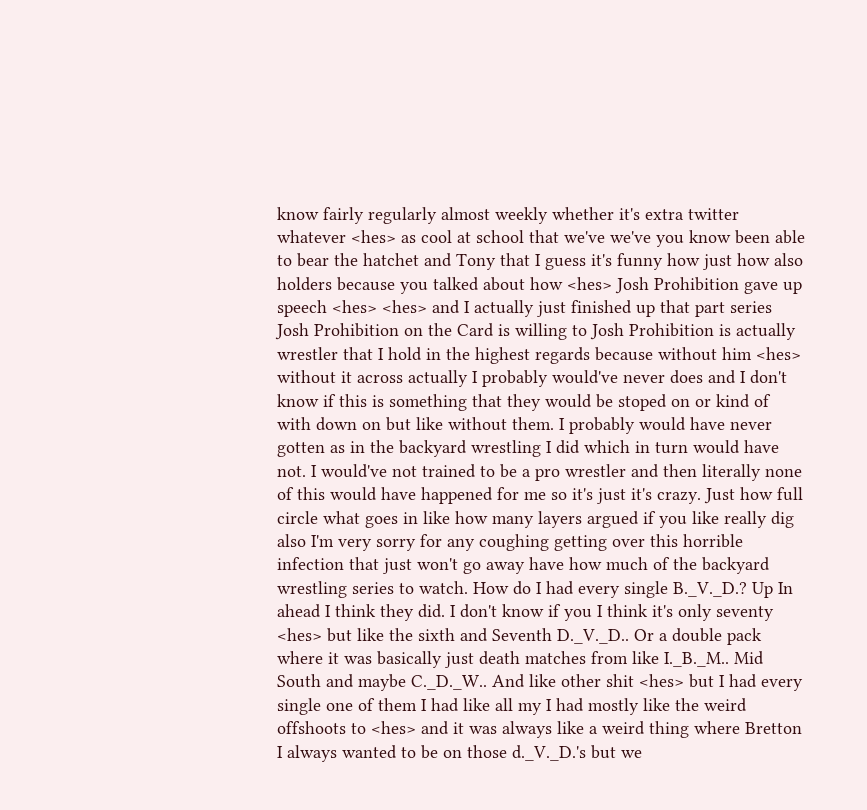know fairly regularly almost weekly whether it's extra twitter whatever <hes> as cool at school that we've we've you know been able to bear the hatchet and Tony that I guess it's funny how just how also holders because you talked about how <hes> Josh Prohibition gave up speech <hes> <hes> and I actually just finished up that part series Josh Prohibition on the Card is willing to Josh Prohibition is actually wrestler that I hold in the highest regards because without him <hes> without it across actually I probably would've never does and I don't know if this is something that they would be stoped on or kind of with down on but like without them. I probably would have never gotten as in the backyard wrestling I did which in turn would have not. I would've not trained to be a pro wrestler and then literally none of this would have happened for me so it's just it's crazy. Just how full circle what goes in like how many layers argued if you like really dig also I'm very sorry for any coughing getting over this horrible infection that just won't go away have how much of the backyard wrestling series to watch. How do I had every single B._V._D.? Up In ahead I think they did. I don't know if you I think it's only seventy <hes> but like the sixth and Seventh D._V._D.. Or a double pack where it was basically just death matches from like I._B._M.. Mid South and maybe C._D._W.. And like other shit <hes> but I had every single one of them I had like all my I had mostly like the weird offshoots to <hes> and it was always like a weird thing where Bretton I always wanted to be on those d._V._D.'s but we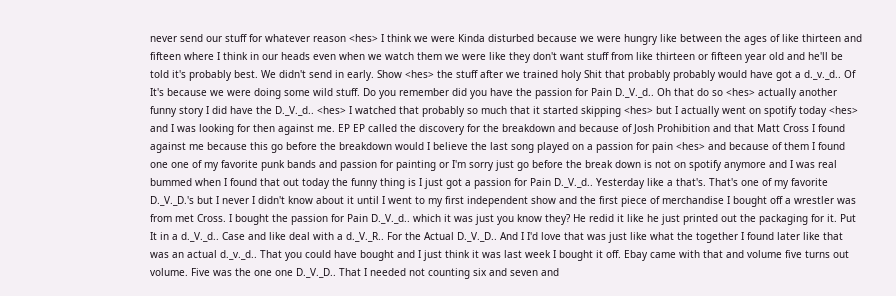never send our stuff for whatever reason <hes> I think we were Kinda disturbed because we were hungry like between the ages of like thirteen and fifteen where I think in our heads even when we watch them we were like they don't want stuff from like thirteen or fifteen year old and he'll be told it's probably best. We didn't send in early. Show <hes> the stuff after we trained holy Shit that probably probably would have got a d._v._d.. Of It's because we were doing some wild stuff. Do you remember did you have the passion for Pain D._V._d.. Oh that do so <hes> actually another funny story I did have the D._V._d.. <hes> I watched that probably so much that it started skipping <hes> but I actually went on spotify today <hes> and I was looking for then against me. EP EP called the discovery for the breakdown and because of Josh Prohibition and that Matt Cross I found against me because this go before the breakdown would I believe the last song played on a passion for pain <hes> and because of them I found one one of my favorite punk bands and passion for painting or I'm sorry just go before the break down is not on spotify anymore and I was real bummed when I found that out today the funny thing is I just got a passion for Pain D._V._d.. Yesterday like a that's. That's one of my favorite D._V._D.'s but I never I didn't know about it until I went to my first independent show and the first piece of merchandise I bought off a wrestler was from met Cross. I bought the passion for Pain D._V._d.. which it was just you know they? He redid it like he just printed out the packaging for it. Put It in a d._V._d.. Case and like deal with a d._V._R.. For the Actual D._V._D.. And I I'd love that was just like what the together I found later like that was an actual d._v._d.. That you could have bought and I just think it was last week I bought it off. Ebay came with that and volume five turns out volume. Five was the one one D._V._D.. That I needed not counting six and seven and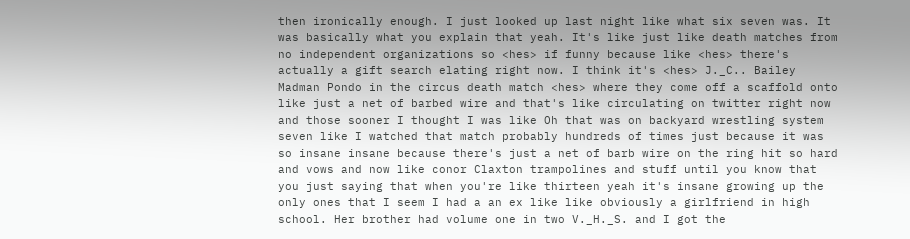then ironically enough. I just looked up last night like what six seven was. It was basically what you explain that yeah. It's like just like death matches from no independent organizations so <hes> if funny because like <hes> there's actually a gift search elating right now. I think it's <hes> J._C.. Bailey Madman Pondo in the circus death match <hes> where they come off a scaffold onto like just a net of barbed wire and that's like circulating on twitter right now and those sooner I thought I was like Oh that was on backyard wrestling system seven like I watched that match probably hundreds of times just because it was so insane insane because there's just a net of barb wire on the ring hit so hard and vows and now like conor Claxton trampolines and stuff until you know that you just saying that when you're like thirteen yeah it's insane growing up the only ones that I seem I had a an ex like like obviously a girlfriend in high school. Her brother had volume one in two V._H._S. and I got the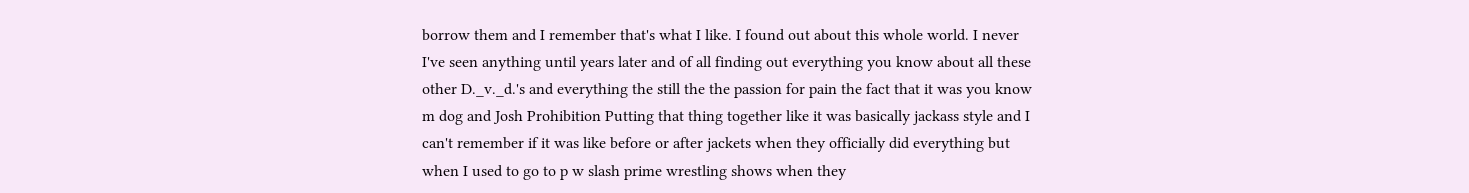borrow them and I remember that's what I like. I found out about this whole world. I never I've seen anything until years later and of all finding out everything you know about all these other D._v._d.'s and everything the still the the passion for pain the fact that it was you know m dog and Josh Prohibition Putting that thing together like it was basically jackass style and I can't remember if it was like before or after jackets when they officially did everything but when I used to go to p w slash prime wrestling shows when they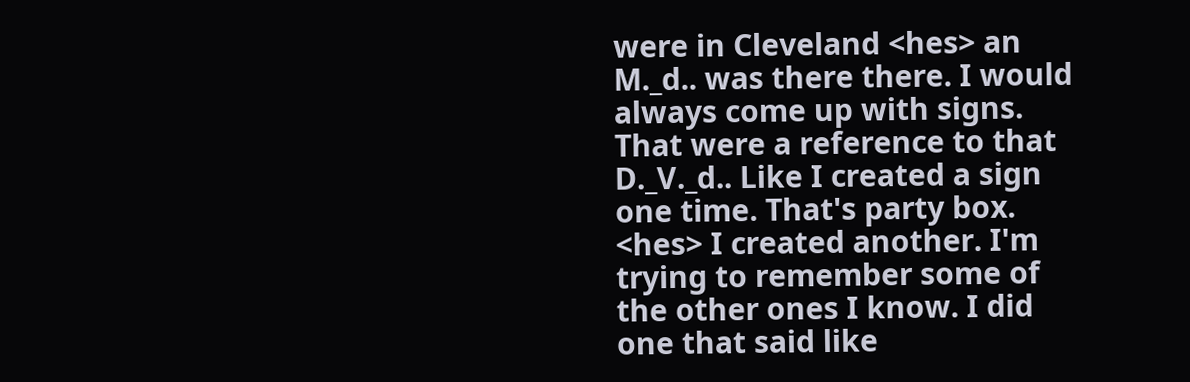were in Cleveland <hes> an M._d.. was there there. I would always come up with signs. That were a reference to that D._V._d.. Like I created a sign one time. That's party box. <hes> I created another. I'm trying to remember some of the other ones I know. I did one that said like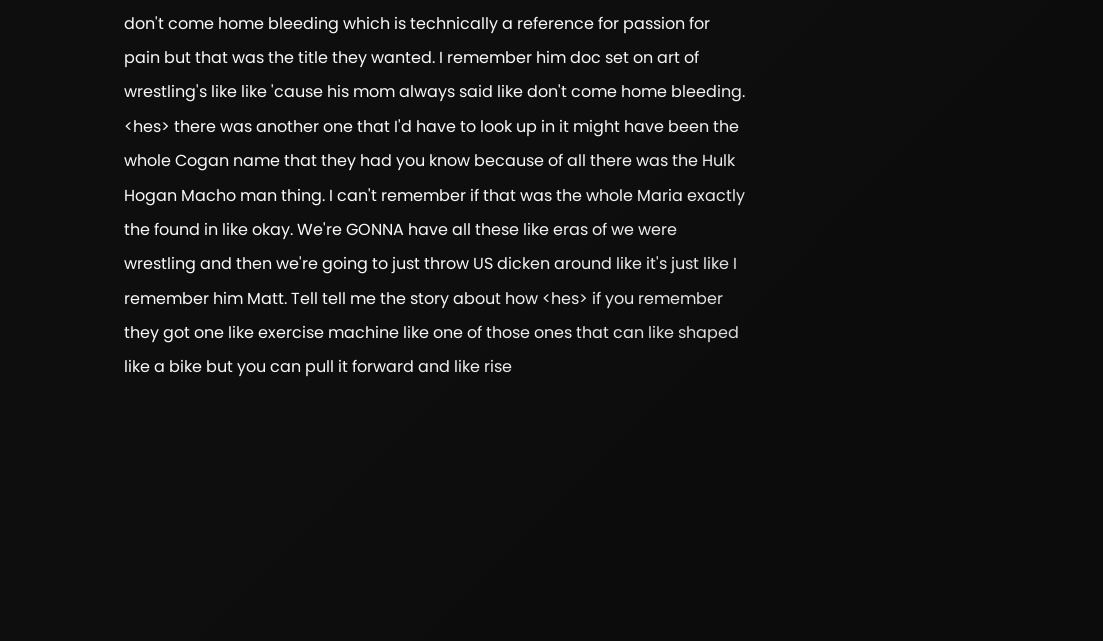don't come home bleeding which is technically a reference for passion for pain but that was the title they wanted. I remember him doc set on art of wrestling's like like 'cause his mom always said like don't come home bleeding. <hes> there was another one that I'd have to look up in it might have been the whole Cogan name that they had you know because of all there was the Hulk Hogan Macho man thing. I can't remember if that was the whole Maria exactly the found in like okay. We're GONNA have all these like eras of we were wrestling and then we're going to just throw US dicken around like it's just like I remember him Matt. Tell tell me the story about how <hes> if you remember they got one like exercise machine like one of those ones that can like shaped like a bike but you can pull it forward and like rise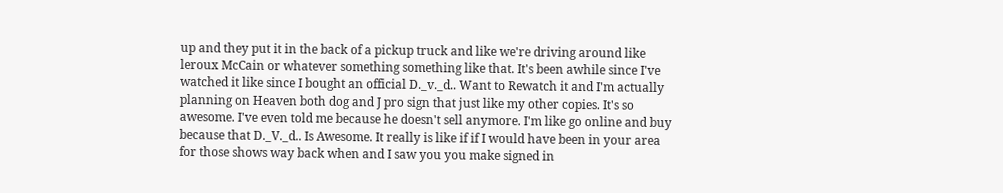up and they put it in the back of a pickup truck and like we're driving around like leroux McCain or whatever something something like that. It's been awhile since I've watched it like since I bought an official D._v._d.. Want to Rewatch it and I'm actually planning on Heaven both dog and J pro sign that just like my other copies. It's so awesome. I've even told me because he doesn't sell anymore. I'm like go online and buy because that D._V._d.. Is Awesome. It really is like if if I would have been in your area for those shows way back when and I saw you you make signed in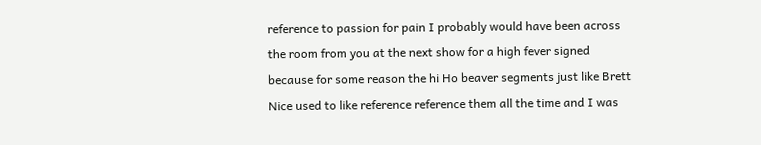reference to passion for pain I probably would have been across the room from you at the next show for a high fever signed because for some reason the hi Ho beaver segments just like Brett Nice used to like reference reference them all the time and I was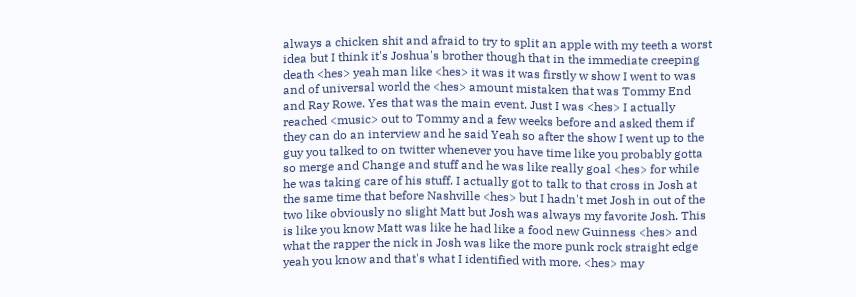always a chicken shit and afraid to try to split an apple with my teeth a worst idea but I think it's Joshua's brother though that in the immediate creeping death <hes> yeah man like <hes> it was it was firstly w show I went to was and of universal world the <hes> amount mistaken that was Tommy End and Ray Rowe. Yes that was the main event. Just I was <hes> I actually reached <music> out to Tommy and a few weeks before and asked them if they can do an interview and he said Yeah so after the show I went up to the guy you talked to on twitter whenever you have time like you probably gotta so merge and Change and stuff and he was like really goal <hes> for while he was taking care of his stuff. I actually got to talk to that cross in Josh at the same time that before Nashville <hes> but I hadn't met Josh in out of the two like obviously no slight Matt but Josh was always my favorite Josh. This is like you know Matt was like he had like a food new Guinness <hes> and what the rapper the nick in Josh was like the more punk rock straight edge yeah you know and that's what I identified with more. <hes> may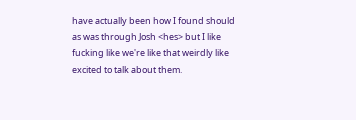have actually been how I found should as was through Josh <hes> but I like fucking like we're like that weirdly like excited to talk about them.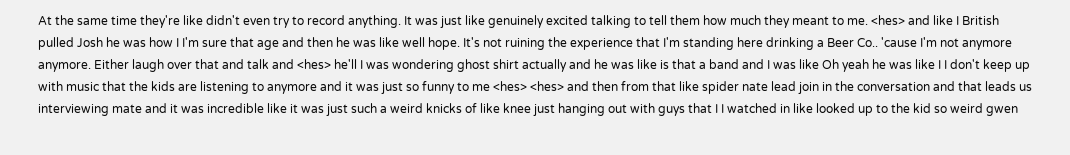At the same time they're like didn't even try to record anything. It was just like genuinely excited talking to tell them how much they meant to me. <hes> and like I British pulled Josh he was how I I'm sure that age and then he was like well hope. It's not ruining the experience that I'm standing here drinking a Beer Co.. 'cause I'm not anymore anymore. Either laugh over that and talk and <hes> he'll I was wondering ghost shirt actually and he was like is that a band and I was like Oh yeah he was like I I don't keep up with music that the kids are listening to anymore and it was just so funny to me <hes> <hes> and then from that like spider nate lead join in the conversation and that leads us interviewing mate and it was incredible like it was just such a weird knicks of like knee just hanging out with guys that I I watched in like looked up to the kid so weird gwen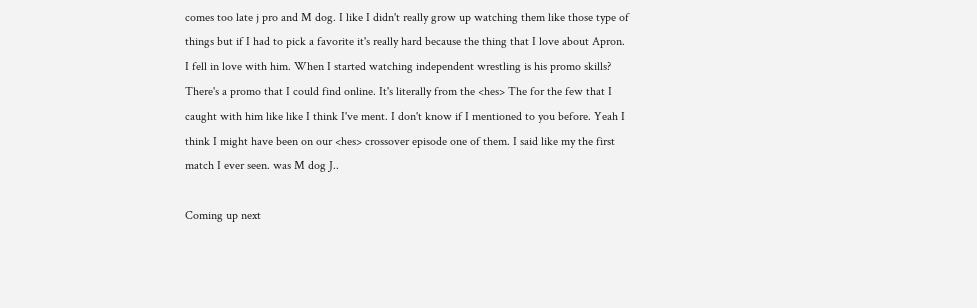comes too late j pro and M dog. I like I didn't really grow up watching them like those type of things but if I had to pick a favorite it's really hard because the thing that I love about Apron. I fell in love with him. When I started watching independent wrestling is his promo skills? There's a promo that I could find online. It's literally from the <hes> The for the few that I caught with him like like I think I've ment. I don't know if I mentioned to you before. Yeah I think I might have been on our <hes> crossover episode one of them. I said like my the first match I ever seen. was M dog J..

Coming up next